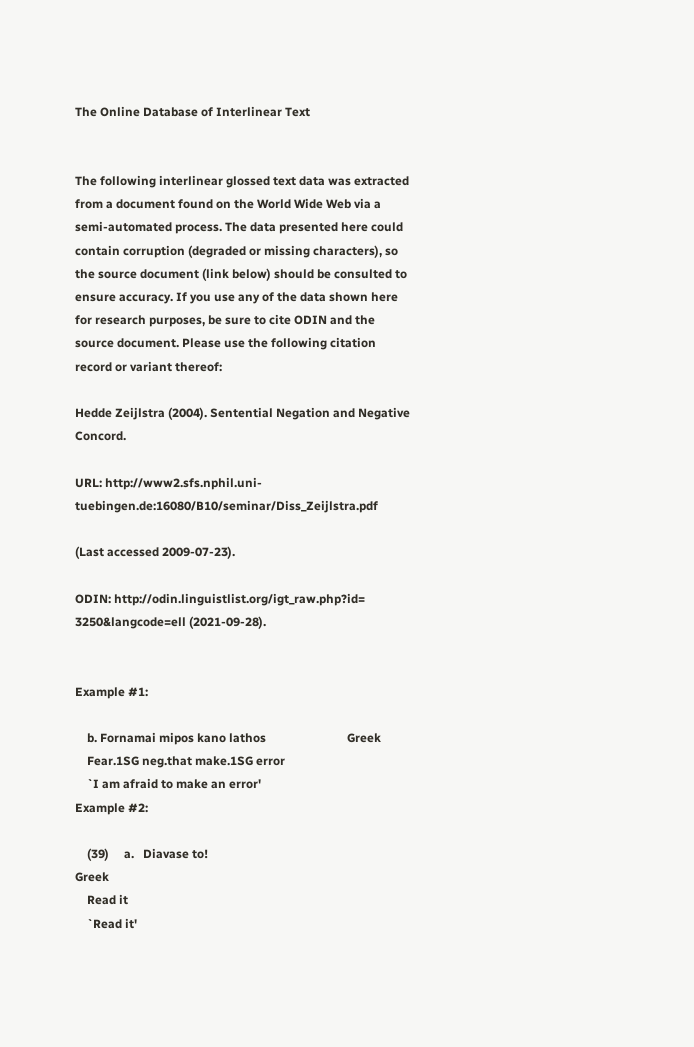The Online Database of Interlinear Text


The following interlinear glossed text data was extracted from a document found on the World Wide Web via a semi-automated process. The data presented here could contain corruption (degraded or missing characters), so the source document (link below) should be consulted to ensure accuracy. If you use any of the data shown here for research purposes, be sure to cite ODIN and the source document. Please use the following citation record or variant thereof:

Hedde Zeijlstra (2004). Sentential Negation and Negative Concord.

URL: http://www2.sfs.nphil.uni-tuebingen.de:16080/B10/seminar/Diss_Zeijlstra.pdf

(Last accessed 2009-07-23).

ODIN: http://odin.linguistlist.org/igt_raw.php?id= 3250&langcode=ell (2021-09-28).


Example #1:

    b. Fornamai mipos kano lathos                           Greek
    Fear.1SG neg.that make.1SG error
    `I am afraid to make an error'
Example #2:

    (39)     a.   Diavase to!                                                           Greek
    Read it
    `Read it'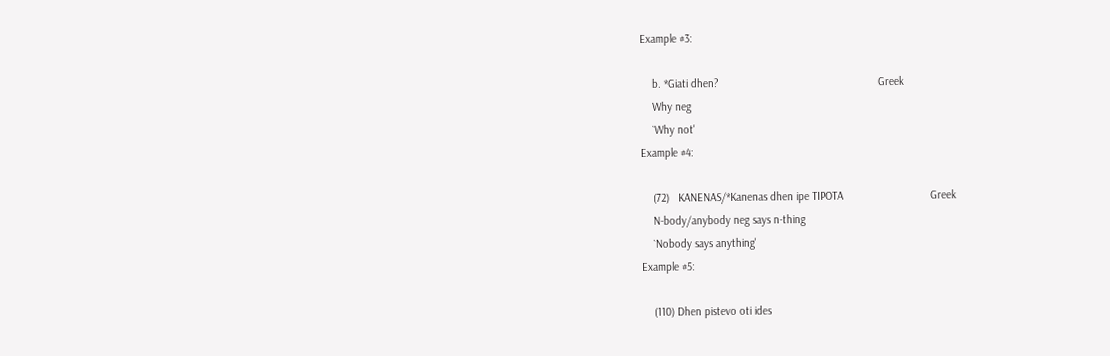Example #3:

    b. *Giati dhen?                                                     Greek
    Why neg
    `Why not'
Example #4:

    (72)   KANENAS/*Kanenas dhen ipe TIPOTA                             Greek
    N-body/anybody neg says n-thing
    `Nobody says anything'
Example #5:

    (110) Dhen pistevo oti ides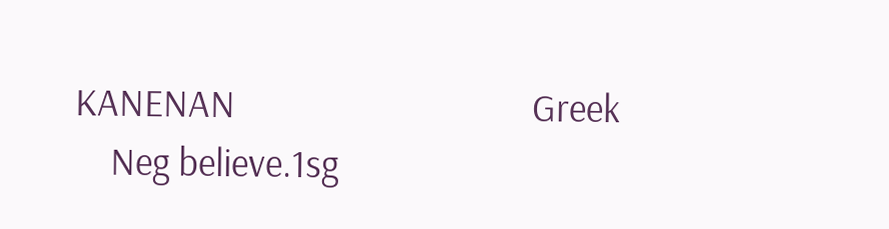KANENAN                                 Greek
    Neg believe.1sg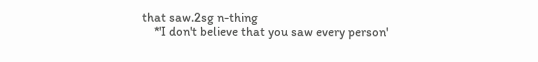that saw.2sg n-thing
    *'I don't believe that you saw every person'